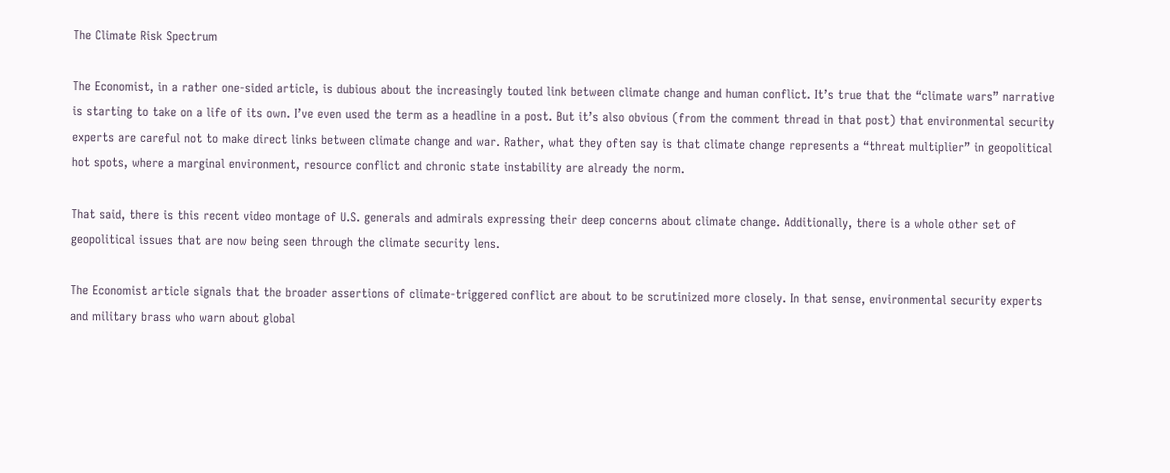The Climate Risk Spectrum

The Economist, in a rather one-sided article, is dubious about the increasingly touted link between climate change and human conflict. It’s true that the “climate wars” narrative is starting to take on a life of its own. I’ve even used the term as a headline in a post. But it’s also obvious (from the comment thread in that post) that environmental security experts are careful not to make direct links between climate change and war. Rather, what they often say is that climate change represents a “threat multiplier” in geopolitical hot spots, where a marginal environment, resource conflict and chronic state instability are already the norm.

That said, there is this recent video montage of U.S. generals and admirals expressing their deep concerns about climate change. Additionally, there is a whole other set of geopolitical issues that are now being seen through the climate security lens.

The Economist article signals that the broader assertions of climate-triggered conflict are about to be scrutinized more closely. In that sense, environmental security experts and military brass who warn about global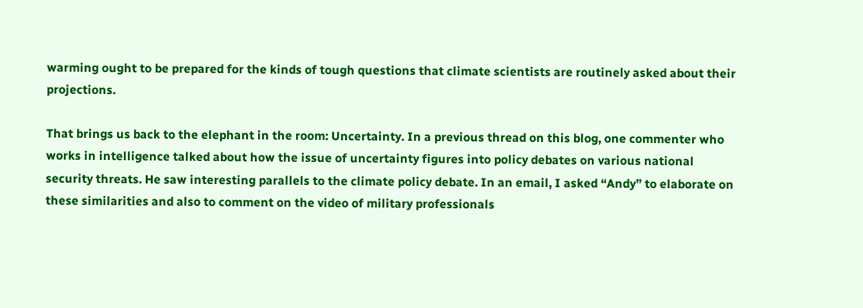warming ought to be prepared for the kinds of tough questions that climate scientists are routinely asked about their projections.

That brings us back to the elephant in the room: Uncertainty. In a previous thread on this blog, one commenter who works in intelligence talked about how the issue of uncertainty figures into policy debates on various national security threats. He saw interesting parallels to the climate policy debate. In an email, I asked “Andy” to elaborate on these similarities and also to comment on the video of military professionals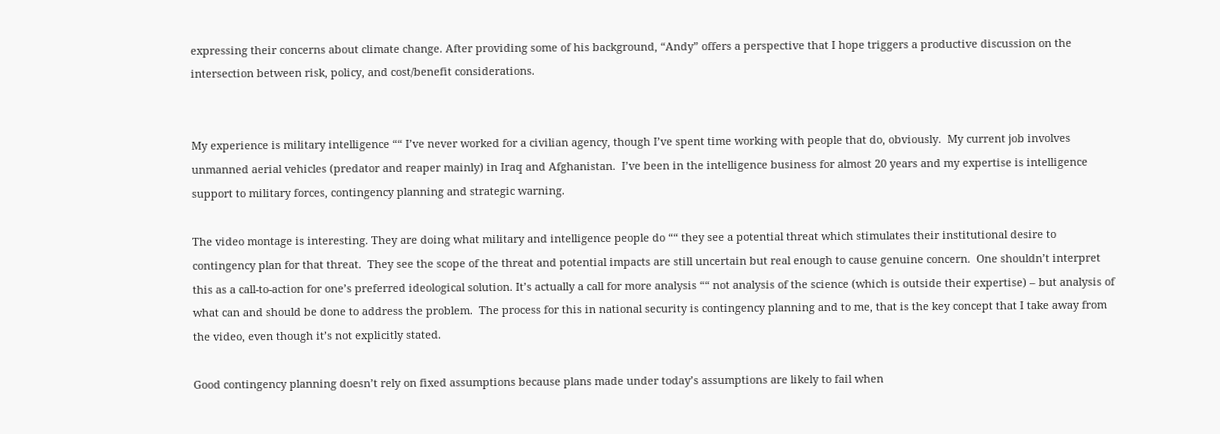expressing their concerns about climate change. After providing some of his background, “Andy” offers a perspective that I hope triggers a productive discussion on the intersection between risk, policy, and cost/benefit considerations.


My experience is military intelligence ““ I’ve never worked for a civilian agency, though I’ve spent time working with people that do, obviously.  My current job involves unmanned aerial vehicles (predator and reaper mainly) in Iraq and Afghanistan.  I’ve been in the intelligence business for almost 20 years and my expertise is intelligence support to military forces, contingency planning and strategic warning.

The video montage is interesting. They are doing what military and intelligence people do ““ they see a potential threat which stimulates their institutional desire to contingency plan for that threat.  They see the scope of the threat and potential impacts are still uncertain but real enough to cause genuine concern.  One shouldn’t interpret this as a call-to-action for one’s preferred ideological solution. It’s actually a call for more analysis ““ not analysis of the science (which is outside their expertise) – but analysis of what can and should be done to address the problem.  The process for this in national security is contingency planning and to me, that is the key concept that I take away from the video, even though it’s not explicitly stated.

Good contingency planning doesn’t rely on fixed assumptions because plans made under today’s assumptions are likely to fail when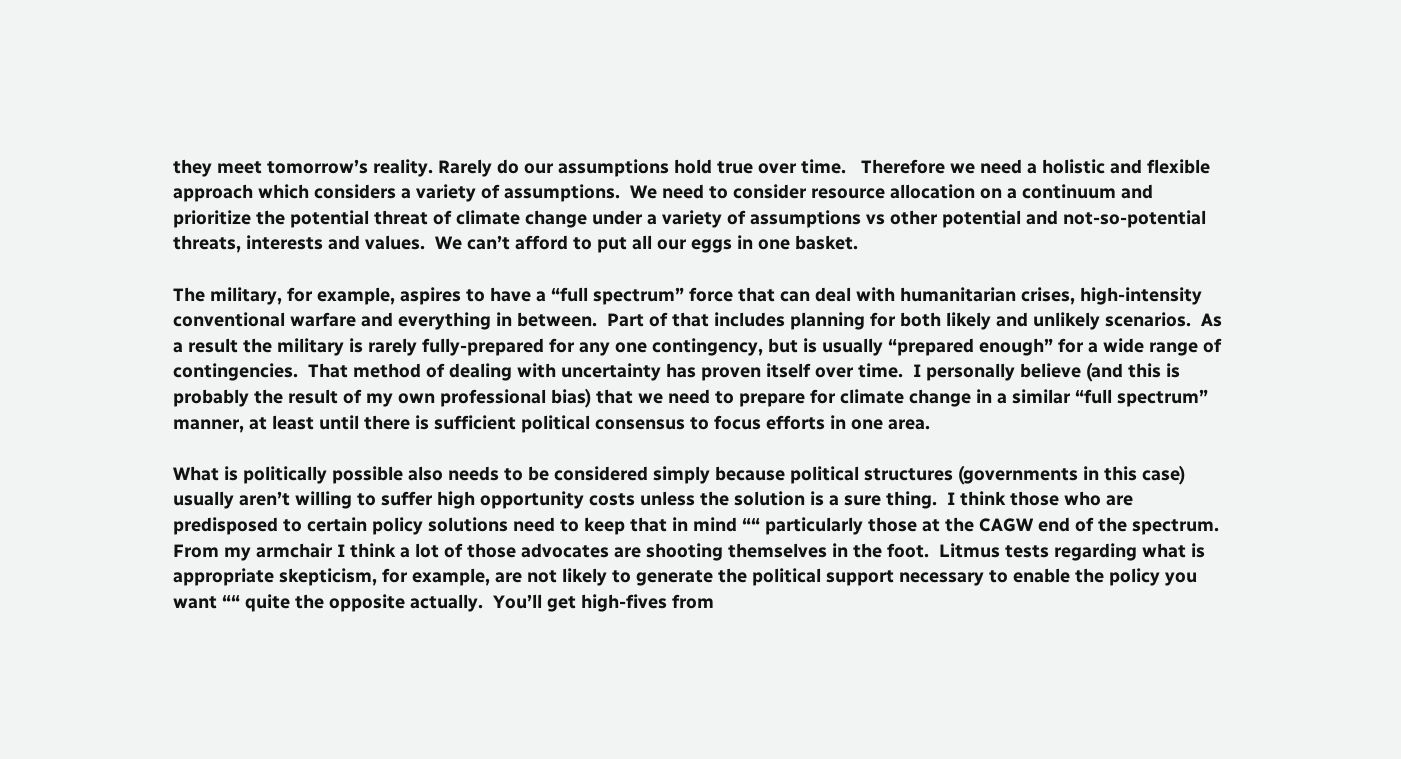they meet tomorrow’s reality. Rarely do our assumptions hold true over time.   Therefore we need a holistic and flexible approach which considers a variety of assumptions.  We need to consider resource allocation on a continuum and prioritize the potential threat of climate change under a variety of assumptions vs other potential and not-so-potential threats, interests and values.  We can’t afford to put all our eggs in one basket.

The military, for example, aspires to have a “full spectrum” force that can deal with humanitarian crises, high-intensity conventional warfare and everything in between.  Part of that includes planning for both likely and unlikely scenarios.  As a result the military is rarely fully-prepared for any one contingency, but is usually “prepared enough” for a wide range of contingencies.  That method of dealing with uncertainty has proven itself over time.  I personally believe (and this is probably the result of my own professional bias) that we need to prepare for climate change in a similar “full spectrum” manner, at least until there is sufficient political consensus to focus efforts in one area.

What is politically possible also needs to be considered simply because political structures (governments in this case) usually aren’t willing to suffer high opportunity costs unless the solution is a sure thing.  I think those who are predisposed to certain policy solutions need to keep that in mind ““ particularly those at the CAGW end of the spectrum.  From my armchair I think a lot of those advocates are shooting themselves in the foot.  Litmus tests regarding what is appropriate skepticism, for example, are not likely to generate the political support necessary to enable the policy you want ““ quite the opposite actually.  You’ll get high-fives from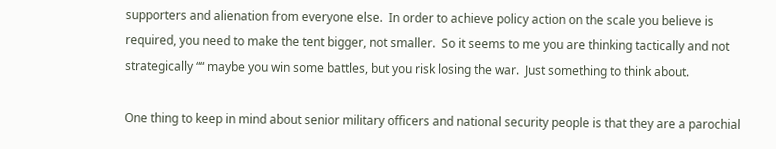supporters and alienation from everyone else.  In order to achieve policy action on the scale you believe is required, you need to make the tent bigger, not smaller.  So it seems to me you are thinking tactically and not strategically ““ maybe you win some battles, but you risk losing the war.  Just something to think about.

One thing to keep in mind about senior military officers and national security people is that they are a parochial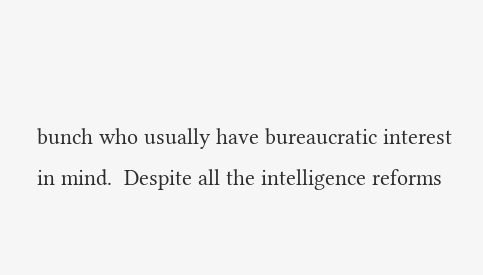bunch who usually have bureaucratic interest in mind.  Despite all the intelligence reforms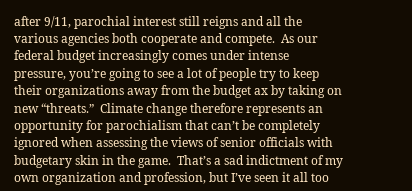after 9/11, parochial interest still reigns and all the various agencies both cooperate and compete.  As our federal budget increasingly comes under intense pressure, you’re going to see a lot of people try to keep their organizations away from the budget ax by taking on new “threats.”  Climate change therefore represents an opportunity for parochialism that can’t be completely ignored when assessing the views of senior officials with budgetary skin in the game.  That’s a sad indictment of my own organization and profession, but I’ve seen it all too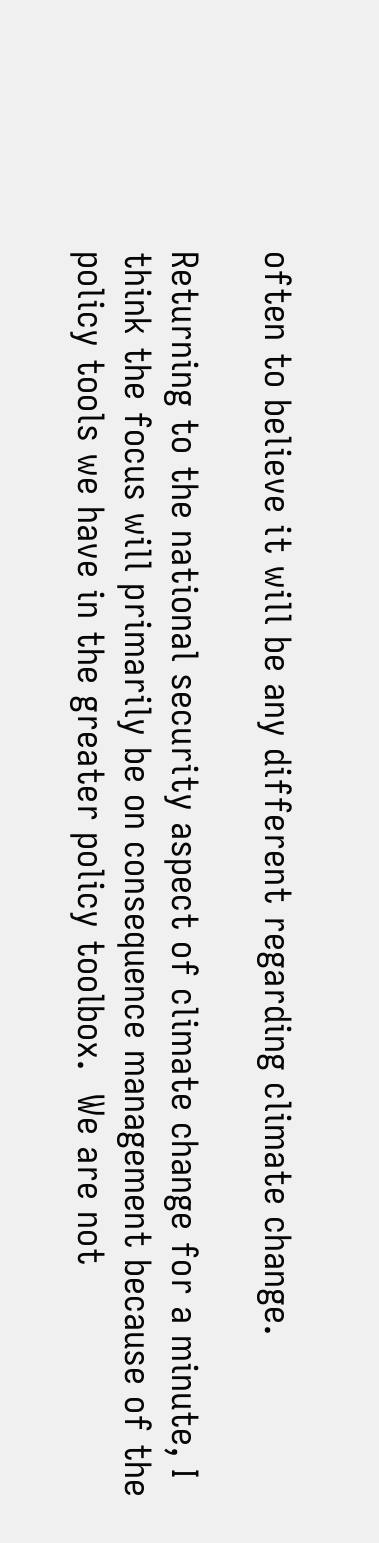often to believe it will be any different regarding climate change.

Returning to the national security aspect of climate change for a minute, I think the focus will primarily be on consequence management because of the policy tools we have in the greater policy toolbox.  We are not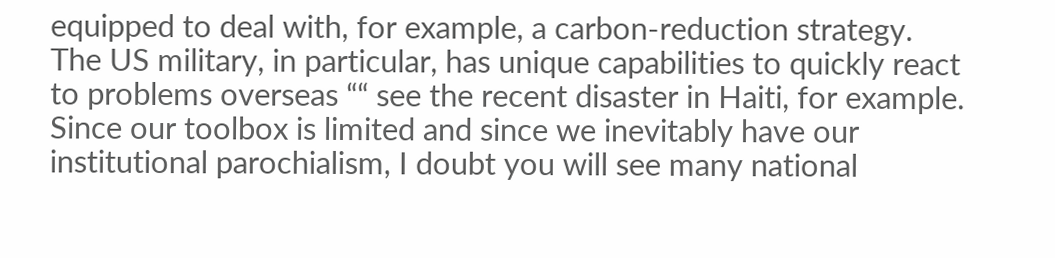equipped to deal with, for example, a carbon-reduction strategy.  The US military, in particular, has unique capabilities to quickly react to problems overseas ““ see the recent disaster in Haiti, for example.  Since our toolbox is limited and since we inevitably have our institutional parochialism, I doubt you will see many national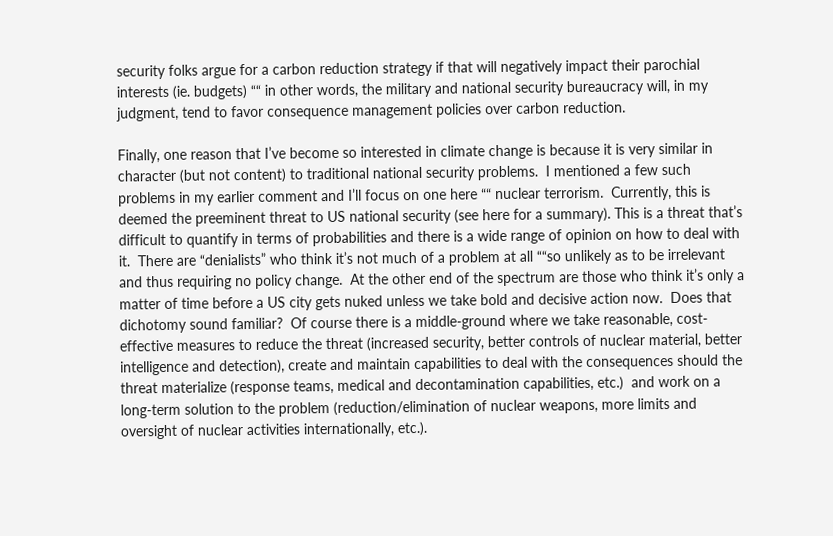security folks argue for a carbon reduction strategy if that will negatively impact their parochial interests (ie. budgets) ““ in other words, the military and national security bureaucracy will, in my judgment, tend to favor consequence management policies over carbon reduction.

Finally, one reason that I’ve become so interested in climate change is because it is very similar in character (but not content) to traditional national security problems.  I mentioned a few such problems in my earlier comment and I’ll focus on one here ““ nuclear terrorism.  Currently, this is deemed the preeminent threat to US national security (see here for a summary). This is a threat that’s difficult to quantify in terms of probabilities and there is a wide range of opinion on how to deal with it.  There are “denialists” who think it’s not much of a problem at all ““so unlikely as to be irrelevant and thus requiring no policy change.  At the other end of the spectrum are those who think it’s only a matter of time before a US city gets nuked unless we take bold and decisive action now.  Does that dichotomy sound familiar?  Of course there is a middle-ground where we take reasonable, cost-effective measures to reduce the threat (increased security, better controls of nuclear material, better intelligence and detection), create and maintain capabilities to deal with the consequences should the threat materialize (response teams, medical and decontamination capabilities, etc.)  and work on a long-term solution to the problem (reduction/elimination of nuclear weapons, more limits and oversight of nuclear activities internationally, etc.).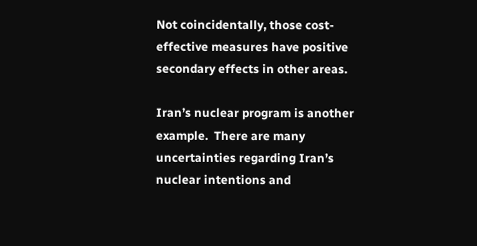Not coincidentally, those cost-effective measures have positive secondary effects in other areas.

Iran’s nuclear program is another example.  There are many uncertainties regarding Iran’s nuclear intentions and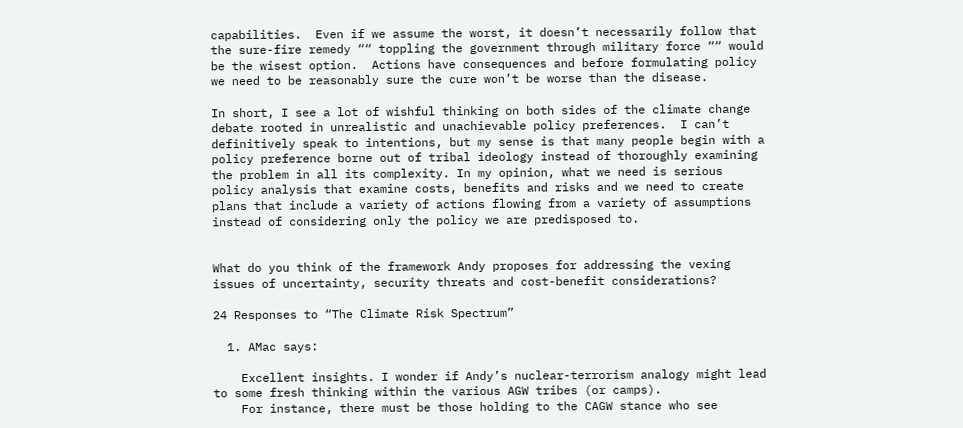capabilities.  Even if we assume the worst, it doesn’t necessarily follow that the sure-fire remedy ““ toppling the government through military force ““ would be the wisest option.  Actions have consequences and before formulating policy we need to be reasonably sure the cure won’t be worse than the disease.

In short, I see a lot of wishful thinking on both sides of the climate change debate rooted in unrealistic and unachievable policy preferences.  I can’t definitively speak to intentions, but my sense is that many people begin with a policy preference borne out of tribal ideology instead of thoroughly examining the problem in all its complexity. In my opinion, what we need is serious policy analysis that examine costs, benefits and risks and we need to create plans that include a variety of actions flowing from a variety of assumptions instead of considering only the policy we are predisposed to.


What do you think of the framework Andy proposes for addressing the vexing issues of uncertainty, security threats and cost-benefit considerations?

24 Responses to “The Climate Risk Spectrum”

  1. AMac says:

    Excellent insights. I wonder if Andy’s nuclear-terrorism analogy might lead to some fresh thinking within the various AGW tribes (or camps).
    For instance, there must be those holding to the CAGW stance who see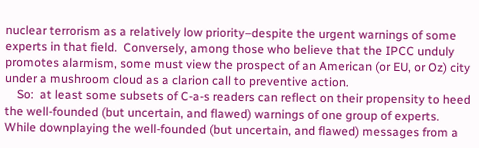nuclear terrorism as a relatively low priority–despite the urgent warnings of some experts in that field.  Conversely, among those who believe that the IPCC unduly promotes alarmism, some must view the prospect of an American (or EU, or Oz) city under a mushroom cloud as a clarion call to preventive action.
    So:  at least some subsets of C-a-s readers can reflect on their propensity to heed the well-founded (but uncertain, and flawed) warnings of one group of experts.  While downplaying the well-founded (but uncertain, and flawed) messages from a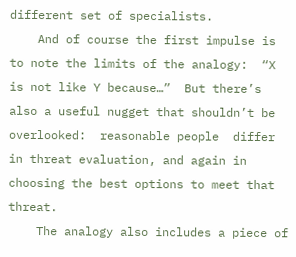different set of specialists.
    And of course the first impulse is to note the limits of the analogy:  “X is not like Y because…”  But there’s also a useful nugget that shouldn’t be overlooked:  reasonable people  differ in threat evaluation, and again in choosing the best options to meet that threat.
    The analogy also includes a piece of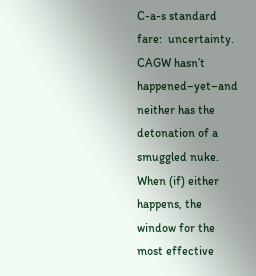C-a-s standard fare:  uncertainty.  CAGW hasn’t happened–yet–and neither has the detonation of a smuggled nuke.  When (if) either happens, the window for the most effective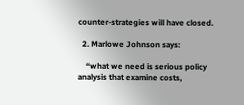counter-strategies will have closed.

  2. Marlowe Johnson says:

    “what we need is serious policy analysis that examine costs,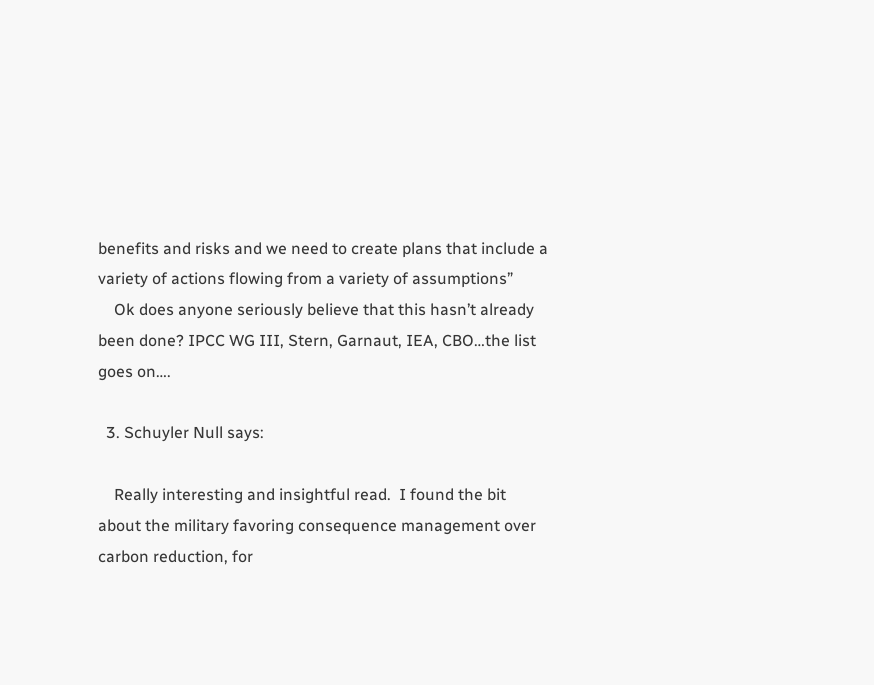benefits and risks and we need to create plans that include a variety of actions flowing from a variety of assumptions”
    Ok does anyone seriously believe that this hasn’t already been done? IPCC WG III, Stern, Garnaut, IEA, CBO…the list goes on….

  3. Schuyler Null says:

    Really interesting and insightful read.  I found the bit about the military favoring consequence management over carbon reduction, for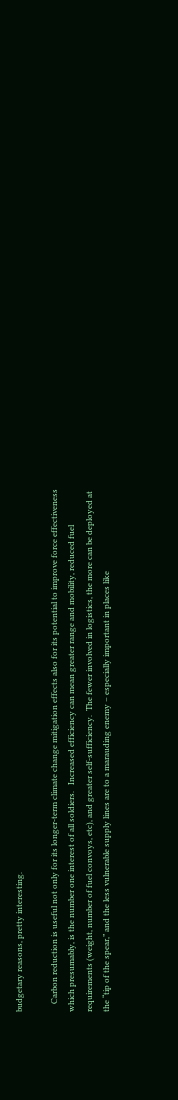budgetary reasons, pretty interesting.

    Carbon reduction is useful not only for its longer-term climate change mitigation effects also for its potential to improve force effectiveness which presumably, is the number one interest of all soldiers.   Increased efficiency can mean greater range and mobility, reduced fuel requirements (weight, number of fuel convoys, etc), and greater self-sufficiency.  The fewer involved in logistics, the more can be deployed at the “tip of the spear,” and the less vulnerable supply lines are to a marauding enemy – especially important in places like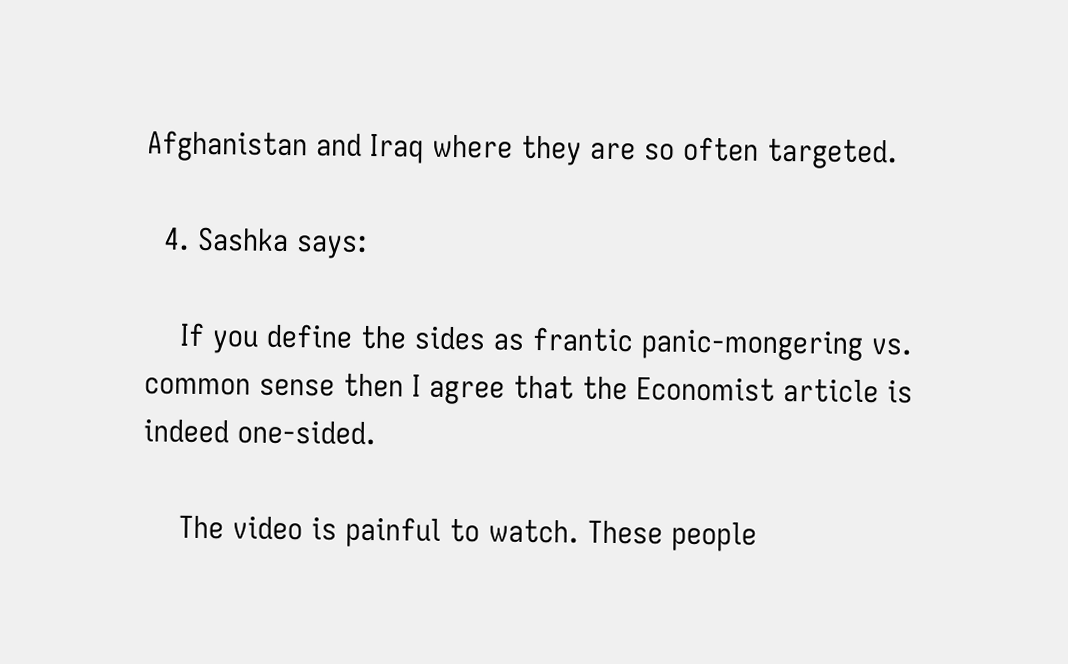Afghanistan and Iraq where they are so often targeted.

  4. Sashka says:

    If you define the sides as frantic panic-mongering vs. common sense then I agree that the Economist article is indeed one-sided.

    The video is painful to watch. These people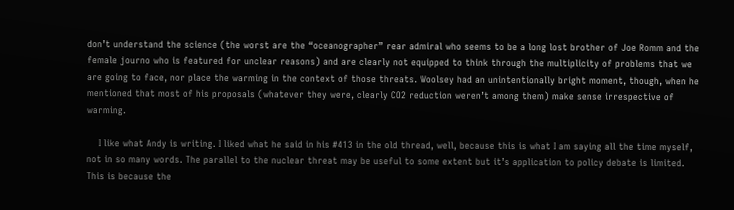don’t understand the science (the worst are the “oceanographer” rear admiral who seems to be a long lost brother of Joe Romm and the female journo who is featured for unclear reasons) and are clearly not equipped to think through the multiplicity of problems that we are going to face, nor place the warming in the context of those threats. Woolsey had an unintentionally bright moment, though, when he mentioned that most of his proposals (whatever they were, clearly CO2 reduction weren’t among them) make sense irrespective of warming.

    I like what Andy is writing. I liked what he said in his #413 in the old thread, well, because this is what I am saying all the time myself, not in so many words. The parallel to the nuclear threat may be useful to some extent but it’s application to policy debate is limited. This is because the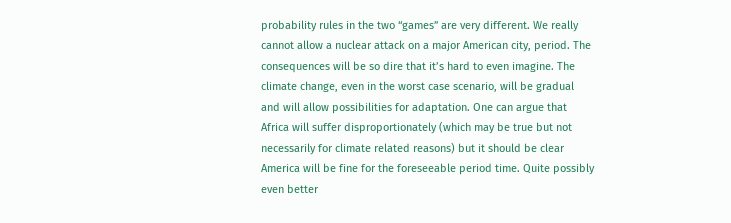probability rules in the two “games” are very different. We really cannot allow a nuclear attack on a major American city, period. The consequences will be so dire that it’s hard to even imagine. The climate change, even in the worst case scenario, will be gradual and will allow possibilities for adaptation. One can argue that Africa will suffer disproportionately (which may be true but not necessarily for climate related reasons) but it should be clear America will be fine for the foreseeable period time. Quite possibly even better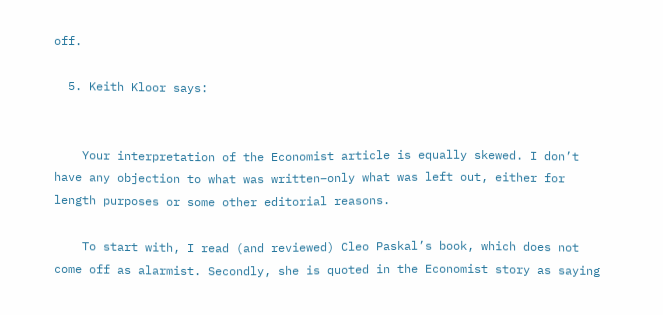off.

  5. Keith Kloor says:


    Your interpretation of the Economist article is equally skewed. I don’t have any objection to what was written–only what was left out, either for length purposes or some other editorial reasons.

    To start with, I read (and reviewed) Cleo Paskal’s book, which does not come off as alarmist. Secondly, she is quoted in the Economist story as saying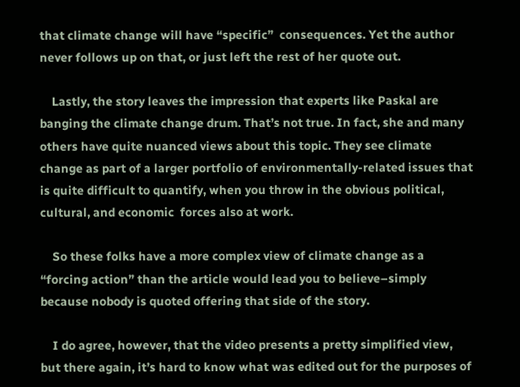that climate change will have “specific”  consequences. Yet the author never follows up on that, or just left the rest of her quote out.

    Lastly, the story leaves the impression that experts like Paskal are banging the climate change drum. That’s not true. In fact, she and many others have quite nuanced views about this topic. They see climate change as part of a larger portfolio of environmentally-related issues that is quite difficult to quantify, when you throw in the obvious political, cultural, and economic  forces also at work.

    So these folks have a more complex view of climate change as a “forcing action” than the article would lead you to believe–simply because nobody is quoted offering that side of the story.

    I do agree, however, that the video presents a pretty simplified view, but there again, it’s hard to know what was edited out for the purposes of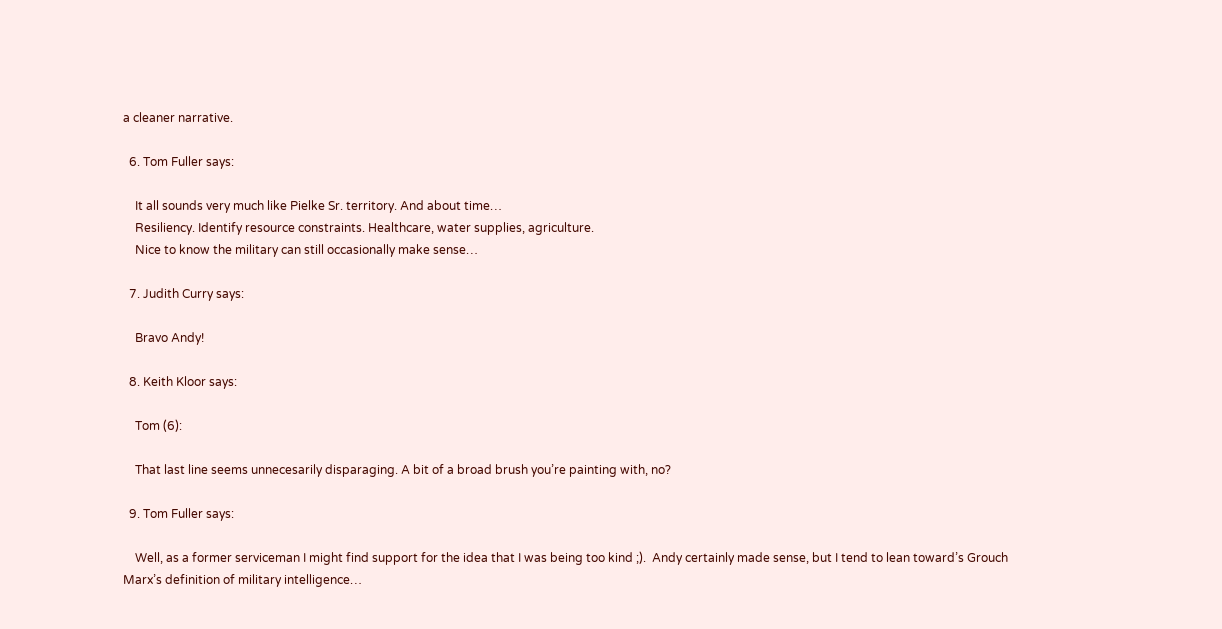a cleaner narrative.

  6. Tom Fuller says:

    It all sounds very much like Pielke Sr. territory. And about time…
    Resiliency. Identify resource constraints. Healthcare, water supplies, agriculture.
    Nice to know the military can still occasionally make sense…

  7. Judith Curry says:

    Bravo Andy!

  8. Keith Kloor says:

    Tom (6):

    That last line seems unnecesarily disparaging. A bit of a broad brush you’re painting with, no?

  9. Tom Fuller says:

    Well, as a former serviceman I might find support for the idea that I was being too kind ;).  Andy certainly made sense, but I tend to lean toward’s Grouch Marx’s definition of military intelligence…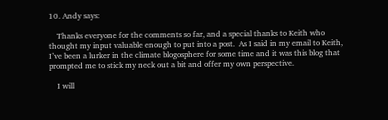10. Andy says:

    Thanks everyone for the comments so far, and a special thanks to Keith who thought my input valuable enough to put into a post.  As I said in my email to Keith, I’ve been a lurker in the climate blogosphere for some time and it was this blog that prompted me to stick my neck out a bit and offer my own perspective.

    I will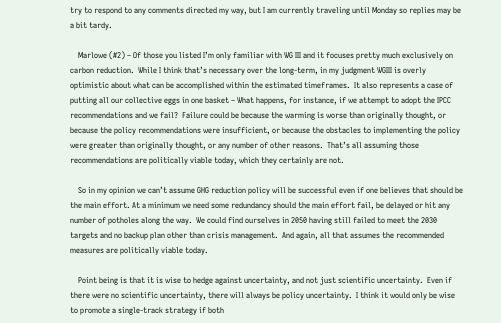try to respond to any comments directed my way, but I am currently traveling until Monday so replies may be a bit tardy.

    Marlowe (#2) – Of those you listed I’m only familiar with WG III and it focuses pretty much exclusively on carbon reduction.  While I think that’s necessary over the long-term, in my judgment WGIII is overly optimistic about what can be accomplished within the estimated timeframes.  It also represents a case of putting all our collective eggs in one basket – What happens, for instance, if we attempt to adopt the IPCC recommendations and we fail?  Failure could be because the warming is worse than originally thought, or because the policy recommendations were insufficient, or because the obstacles to implementing the policy were greater than originally thought, or any number of other reasons.  That’s all assuming those recommendations are politically viable today, which they certainly are not.

    So in my opinion we can’t assume GHG reduction policy will be successful even if one believes that should be the main effort. At a minimum we need some redundancy should the main effort fail, be delayed or hit any number of potholes along the way.  We could find ourselves in 2050 having still failed to meet the 2030 targets and no backup plan other than crisis management.  And again, all that assumes the recommended measures are politically viable today.

    Point being is that it is wise to hedge against uncertainty, and not just scientific uncertainty.  Even if there were no scientific uncertainty, there will always be policy uncertainty.  I think it would only be wise to promote a single-track strategy if both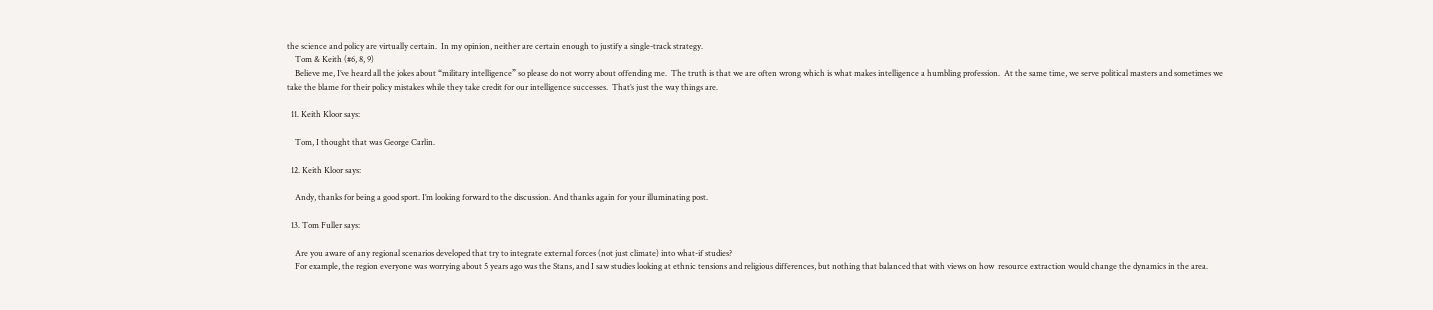the science and policy are virtually certain.  In my opinion, neither are certain enough to justify a single-track strategy.
    Tom & Keith (#6, 8, 9)
    Believe me, I’ve heard all the jokes about “military intelligence” so please do not worry about offending me.  The truth is that we are often wrong which is what makes intelligence a humbling profession.  At the same time, we serve political masters and sometimes we take the blame for their policy mistakes while they take credit for our intelligence successes.  That’s just the way things are.

  11. Keith Kloor says:

    Tom, I thought that was George Carlin.

  12. Keith Kloor says:

    Andy, thanks for being a good sport. I’m looking forward to the discussion. And thanks again for your illuminating post.

  13. Tom Fuller says:

    Are you aware of any regional scenarios developed that try to integrate external forces (not just climate) into what-if studies?
    For example, the region everyone was worrying about 5 years ago was the Stans, and I saw studies looking at ethnic tensions and religious differences, but nothing that balanced that with views on how  resource extraction would change the dynamics in the area.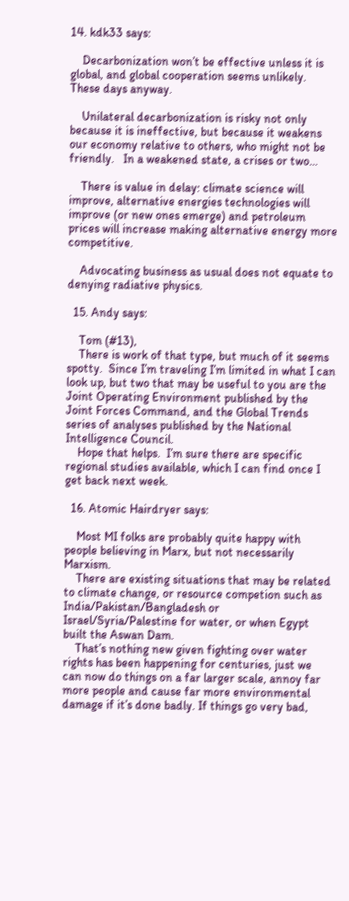14. kdk33 says:

    Decarbonization won’t be effective unless it is global, and global cooperation seems unlikely.  These days anyway.

    Unilateral decarbonization is risky not only because it is ineffective, but because it weakens our economy relative to others, who might not be friendly.   In a weakened state, a crises or two…

    There is value in delay: climate science will improve, alternative energies technologies will improve (or new ones emerge) and petroleum prices will increase making alternative energy more competitive.

    Advocating business as usual does not equate to denying radiative physics.

  15. Andy says:

    Tom (#13),
    There is work of that type, but much of it seems spotty.  Since I’m traveling I’m limited in what I can look up, but two that may be useful to you are the Joint Operating Environment published by the Joint Forces Command, and the Global Trends series of analyses published by the National Intelligence Council.
    Hope that helps.  I’m sure there are specific regional studies available, which I can find once I get back next week.

  16. Atomic Hairdryer says:

    Most MI folks are probably quite happy with people believing in Marx, but not necessarily Marxism.
    There are existing situations that may be related to climate change, or resource competion such as India/Pakistan/Bangladesh or Israel/Syria/Palestine for water, or when Egypt built the Aswan Dam.
    That’s nothing new given fighting over water rights has been happening for centuries, just we can now do things on a far larger scale, annoy far more people and cause far more environmental damage if it’s done badly. If things go very bad,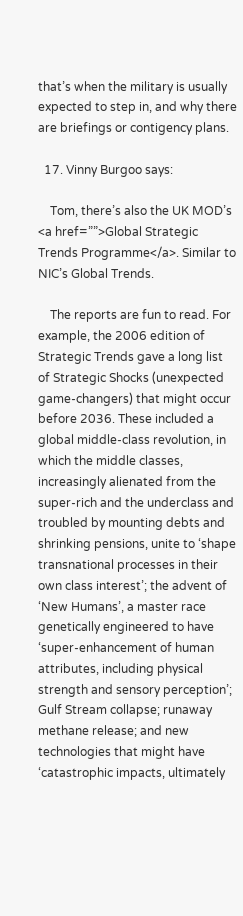that’s when the military is usually expected to step in, and why there are briefings or contigency plans.

  17. Vinny Burgoo says:

    Tom, there’s also the UK MOD’s <a href=””>Global Strategic Trends Programme</a>. Similar to NIC’s Global Trends.

    The reports are fun to read. For example, the 2006 edition of Strategic Trends gave a long list of Strategic Shocks (unexpected game-changers) that might occur before 2036. These included a global middle-class revolution, in which the middle classes, increasingly alienated from the super-rich and the underclass and troubled by mounting debts and shrinking pensions, unite to ‘shape transnational processes in their own class interest’; the advent of ‘New Humans’, a master race genetically engineered to have ‘super-enhancement of human attributes, including physical strength and sensory perception’; Gulf Stream collapse; runaway methane release; and new technologies that might have ‘catastrophic impacts, ultimately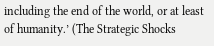including the end of the world, or at least of humanity.’ (The Strategic Shocks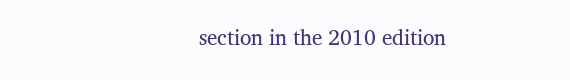section in the 2010 edition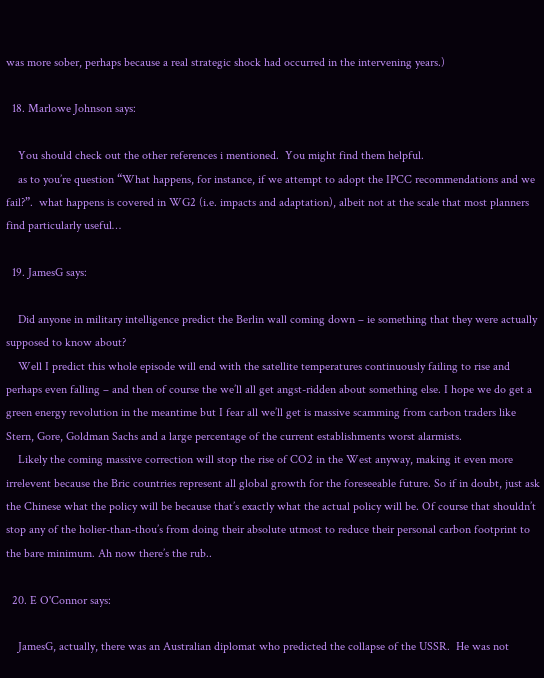was more sober, perhaps because a real strategic shock had occurred in the intervening years.)

  18. Marlowe Johnson says:

    You should check out the other references i mentioned.  You might find them helpful.
    as to you’re question “What happens, for instance, if we attempt to adopt the IPCC recommendations and we fail?”.  what happens is covered in WG2 (i.e. impacts and adaptation), albeit not at the scale that most planners  find particularly useful…

  19. JamesG says:

    Did anyone in military intelligence predict the Berlin wall coming down – ie something that they were actually supposed to know about?
    Well I predict this whole episode will end with the satellite temperatures continuously failing to rise and perhaps even falling – and then of course the we’ll all get angst-ridden about something else. I hope we do get a green energy revolution in the meantime but I fear all we’ll get is massive scamming from carbon traders like Stern, Gore, Goldman Sachs and a large percentage of the current establishments worst alarmists.
    Likely the coming massive correction will stop the rise of CO2 in the West anyway, making it even more irrelevent because the Bric countries represent all global growth for the foreseeable future. So if in doubt, just ask the Chinese what the policy will be because that’s exactly what the actual policy will be. Of course that shouldn’t stop any of the holier-than-thou’s from doing their absolute utmost to reduce their personal carbon footprint to the bare minimum. Ah now there’s the rub..

  20. E O'Connor says:

    JamesG, actually, there was an Australian diplomat who predicted the collapse of the USSR.  He was not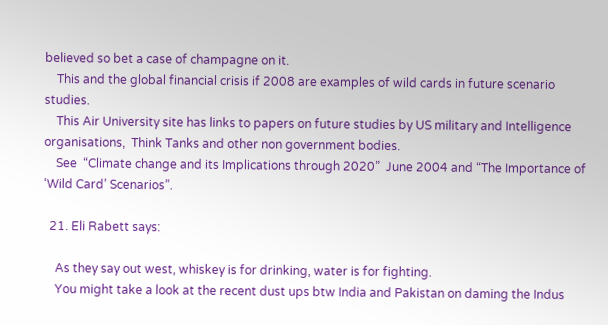believed so bet a case of champagne on it.
    This and the global financial crisis if 2008 are examples of wild cards in future scenario studies.
    This Air University site has links to papers on future studies by US military and Intelligence organisations,  Think Tanks and other non government bodies.
    See  “Climate change and its Implications through 2020”  June 2004 and “The Importance of ‘Wild Card’ Scenarios”.

  21. Eli Rabett says:

    As they say out west, whiskey is for drinking, water is for fighting.
    You might take a look at the recent dust ups btw India and Pakistan on daming the Indus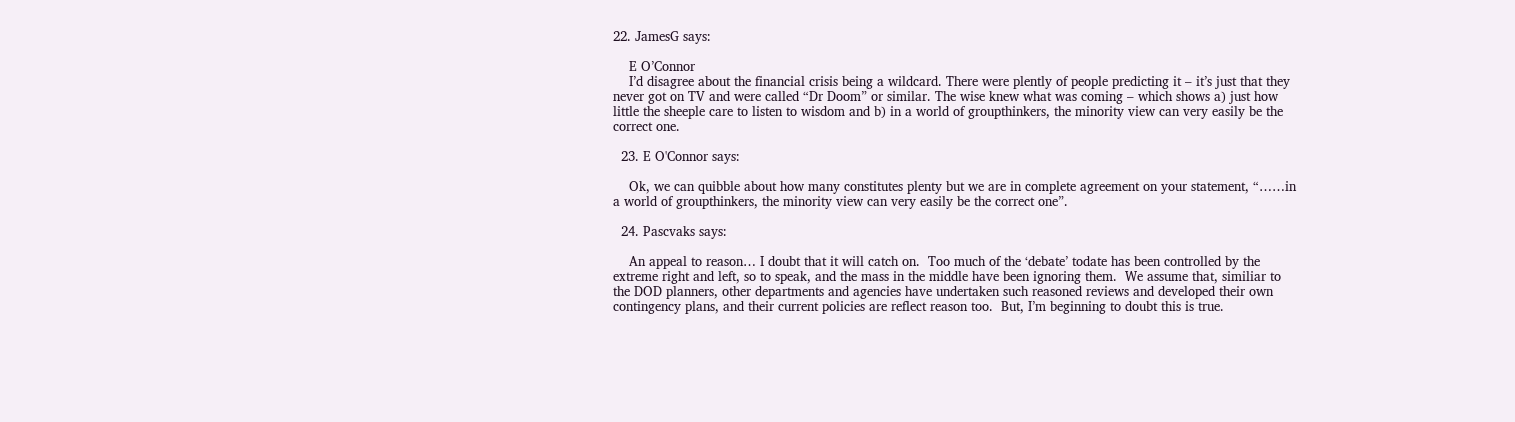22. JamesG says:

    E O’Connor
    I’d disagree about the financial crisis being a wildcard. There were plently of people predicting it – it’s just that they never got on TV and were called “Dr Doom” or similar. The wise knew what was coming – which shows a) just how little the sheeple care to listen to wisdom and b) in a world of groupthinkers, the minority view can very easily be the correct one.

  23. E O'Connor says:

    Ok, we can quibble about how many constitutes plenty but we are in complete agreement on your statement, “……in a world of groupthinkers, the minority view can very easily be the correct one”.

  24. Pascvaks says:

    An appeal to reason… I doubt that it will catch on.  Too much of the ‘debate’ todate has been controlled by the extreme right and left, so to speak, and the mass in the middle have been ignoring them.  We assume that, similiar to the DOD planners, other departments and agencies have undertaken such reasoned reviews and developed their own contingency plans, and their current policies are reflect reason too.  But, I’m beginning to doubt this is true.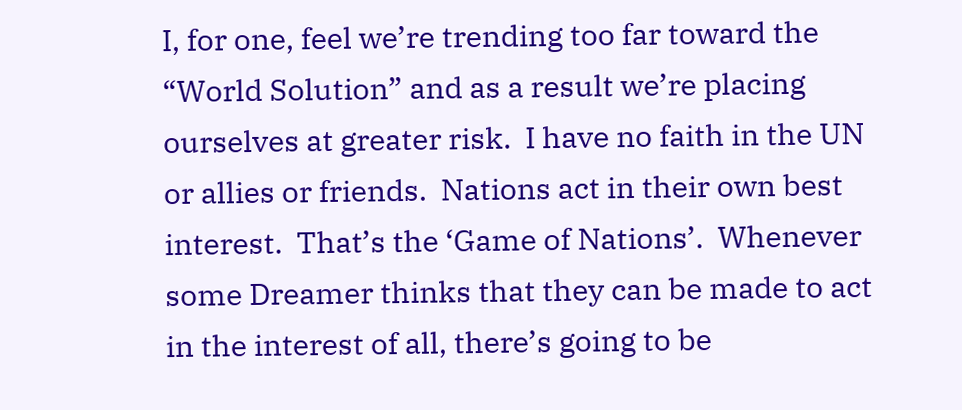I, for one, feel we’re trending too far toward the “World Solution” and as a result we’re placing ourselves at greater risk.  I have no faith in the UN or allies or friends.  Nations act in their own best interest.  That’s the ‘Game of Nations’.  Whenever some Dreamer thinks that they can be made to act in the interest of all, there’s going to be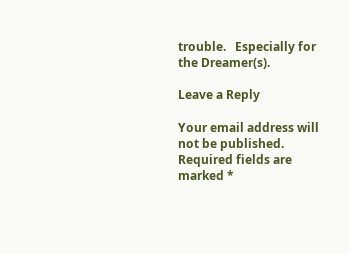trouble.   Especially for the Dreamer(s).

Leave a Reply

Your email address will not be published. Required fields are marked *